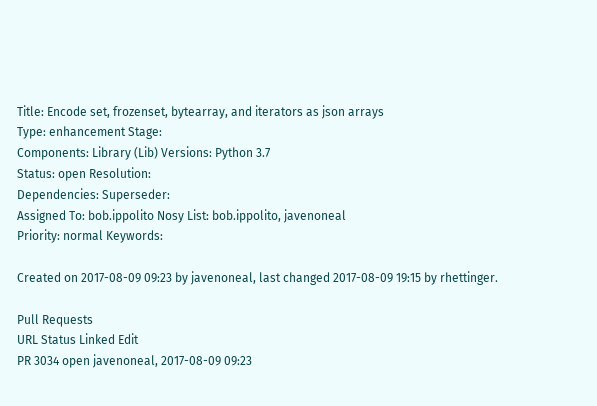Title: Encode set, frozenset, bytearray, and iterators as json arrays
Type: enhancement Stage:
Components: Library (Lib) Versions: Python 3.7
Status: open Resolution:
Dependencies: Superseder:
Assigned To: bob.ippolito Nosy List: bob.ippolito, javenoneal
Priority: normal Keywords:

Created on 2017-08-09 09:23 by javenoneal, last changed 2017-08-09 19:15 by rhettinger.

Pull Requests
URL Status Linked Edit
PR 3034 open javenoneal, 2017-08-09 09:23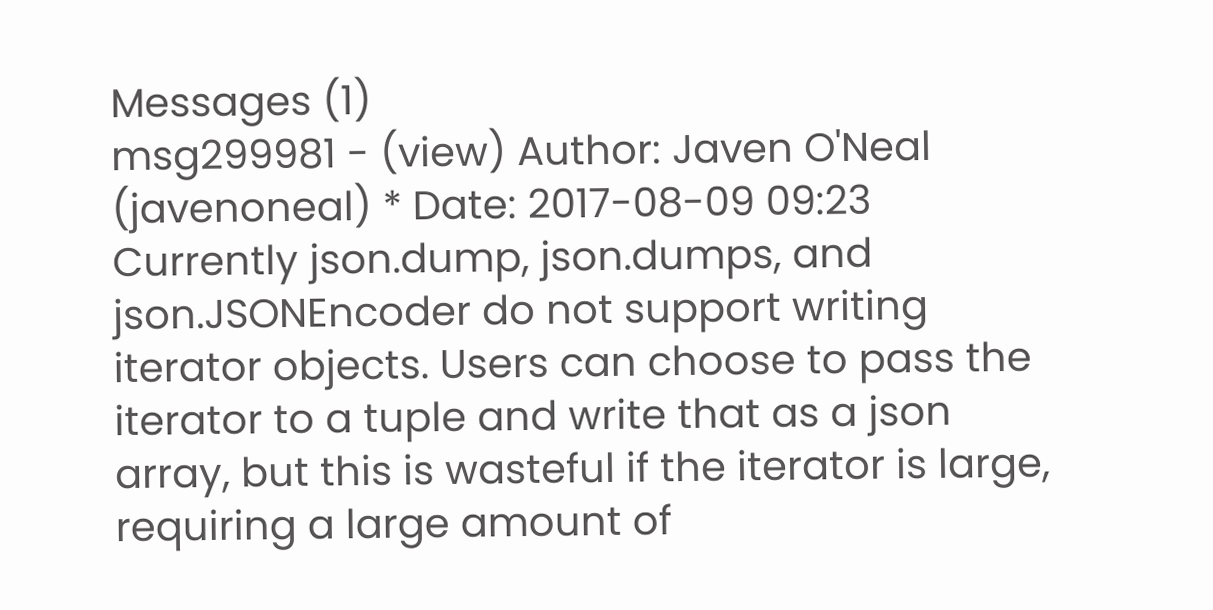Messages (1)
msg299981 - (view) Author: Javen O'Neal (javenoneal) * Date: 2017-08-09 09:23
Currently json.dump, json.dumps, and json.JSONEncoder do not support writing iterator objects. Users can choose to pass the iterator to a tuple and write that as a json array, but this is wasteful if the iterator is large, requiring a large amount of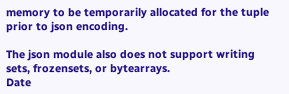memory to be temporarily allocated for the tuple prior to json encoding.

The json module also does not support writing sets, frozensets, or bytearrays.
Date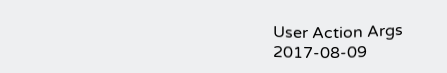User Action Args
2017-08-09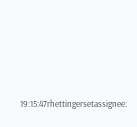19:15:47rhettingersetassignee: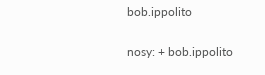bob.ippolito

nosy: + bob.ippolito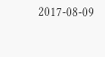2017-08-09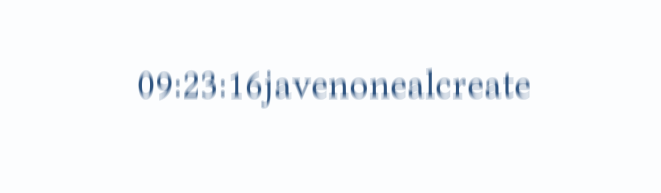09:23:16javenonealcreate